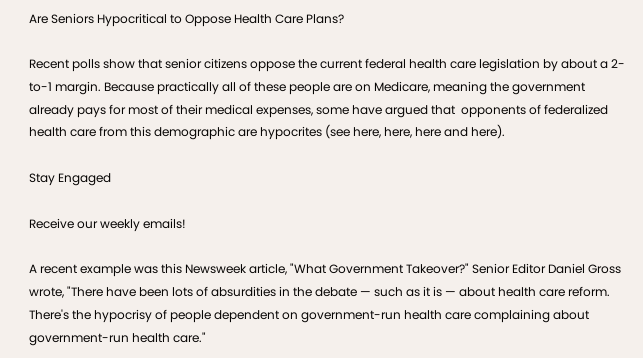Are Seniors Hypocritical to Oppose Health Care Plans?

Recent polls show that senior citizens oppose the current federal health care legislation by about a 2-to-1 margin. Because practically all of these people are on Medicare, meaning the government already pays for most of their medical expenses, some have argued that  opponents of federalized health care from this demographic are hypocrites (see here, here, here and here).

Stay Engaged

Receive our weekly emails!

A recent example was this Newsweek article, "What Government Takeover?" Senior Editor Daniel Gross wrote, "There have been lots of absurdities in the debate — such as it is — about health care reform. There's the hypocrisy of people dependent on government-run health care complaining about government-run health care."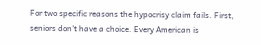For two specific reasons the hypocrisy claim fails. First, seniors don't have a choice. Every American is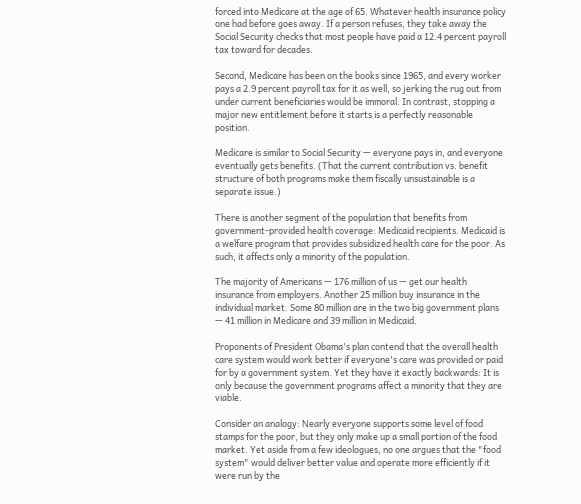forced into Medicare at the age of 65. Whatever health insurance policy one had before goes away. If a person refuses, they take away the Social Security checks that most people have paid a 12.4 percent payroll tax toward for decades.

Second, Medicare has been on the books since 1965, and every worker pays a 2.9 percent payroll tax for it as well, so jerking the rug out from under current beneficiaries would be immoral. In contrast, stopping a major new entitlement before it starts is a perfectly reasonable position.

Medicare is similar to Social Security — everyone pays in, and everyone eventually gets benefits. (That the current contribution vs. benefit structure of both programs make them fiscally unsustainable is a separate issue.)

There is another segment of the population that benefits from government-provided health coverage: Medicaid recipients. Medicaid is a welfare program that provides subsidized health care for the poor. As such, it affects only a minority of the population.

The majority of Americans — 176 million of us — get our health insurance from employers. Another 25 million buy insurance in the individual market. Some 80 million are in the two big government plans — 41 million in Medicare and 39 million in Medicaid.

Proponents of President Obama's plan contend that the overall health care system would work better if everyone's care was provided or paid for by a government system. Yet they have it exactly backwards: It is only because the government programs affect a minority that they are viable.

Consider an analogy: Nearly everyone supports some level of food stamps for the poor, but they only make up a small portion of the food market. Yet aside from a few ideologues, no one argues that the "food system" would deliver better value and operate more efficiently if it were run by the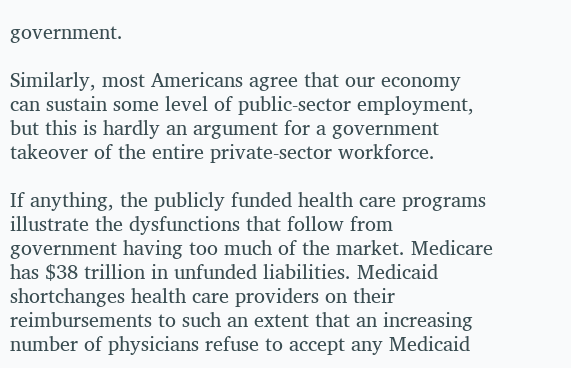government.

Similarly, most Americans agree that our economy can sustain some level of public-sector employment, but this is hardly an argument for a government takeover of the entire private-sector workforce.

If anything, the publicly funded health care programs illustrate the dysfunctions that follow from government having too much of the market. Medicare has $38 trillion in unfunded liabilities. Medicaid shortchanges health care providers on their reimbursements to such an extent that an increasing number of physicians refuse to accept any Medicaid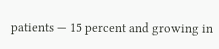patients — 15 percent and growing in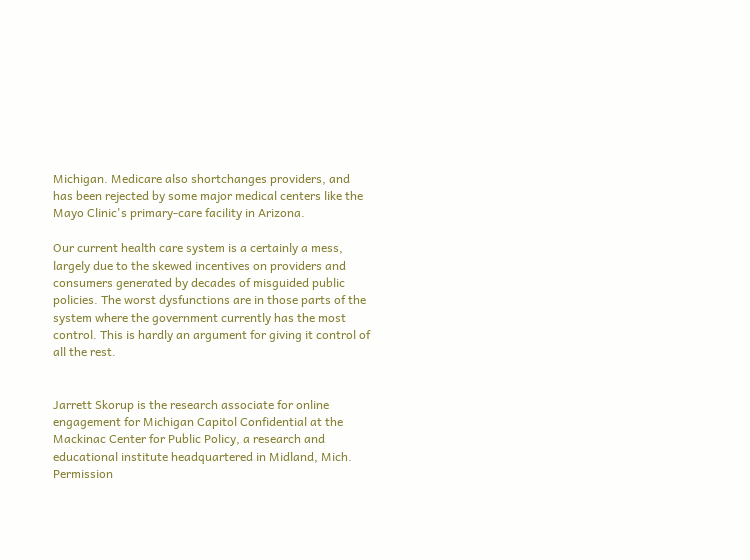Michigan. Medicare also shortchanges providers, and has been rejected by some major medical centers like the Mayo Clinic's primary-care facility in Arizona.

Our current health care system is a certainly a mess, largely due to the skewed incentives on providers and consumers generated by decades of misguided public policies. The worst dysfunctions are in those parts of the system where the government currently has the most control. This is hardly an argument for giving it control of all the rest.


Jarrett Skorup is the research associate for online engagement for Michigan Capitol Confidential at the Mackinac Center for Public Policy, a research and educational institute headquartered in Midland, Mich. Permission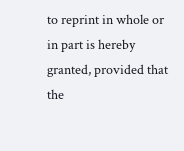to reprint in whole or in part is hereby granted, provided that the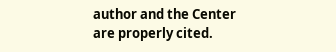author and the Center are properly cited.